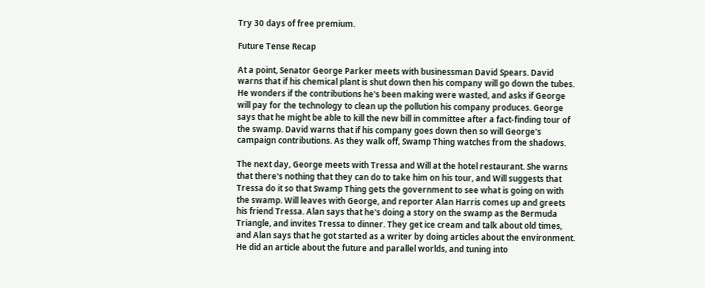Try 30 days of free premium.

Future Tense Recap

At a point, Senator George Parker meets with businessman David Spears. David warns that if his chemical plant is shut down then his company will go down the tubes. He wonders if the contributions he's been making were wasted, and asks if George will pay for the technology to clean up the pollution his company produces. George says that he might be able to kill the new bill in committee after a fact-finding tour of the swamp. David warns that if his company goes down then so will George's campaign contributions. As they walk off, Swamp Thing watches from the shadows.

The next day, George meets with Tressa and Will at the hotel restaurant. She warns that there's nothing that they can do to take him on his tour, and Will suggests that Tressa do it so that Swamp Thing gets the government to see what is going on with the swamp. Will leaves with George, and reporter Alan Harris comes up and greets his friend Tressa. Alan says that he's doing a story on the swamp as the Bermuda Triangle, and invites Tressa to dinner. They get ice cream and talk about old times, and Alan says that he got started as a writer by doing articles about the environment. He did an article about the future and parallel worlds, and tuning into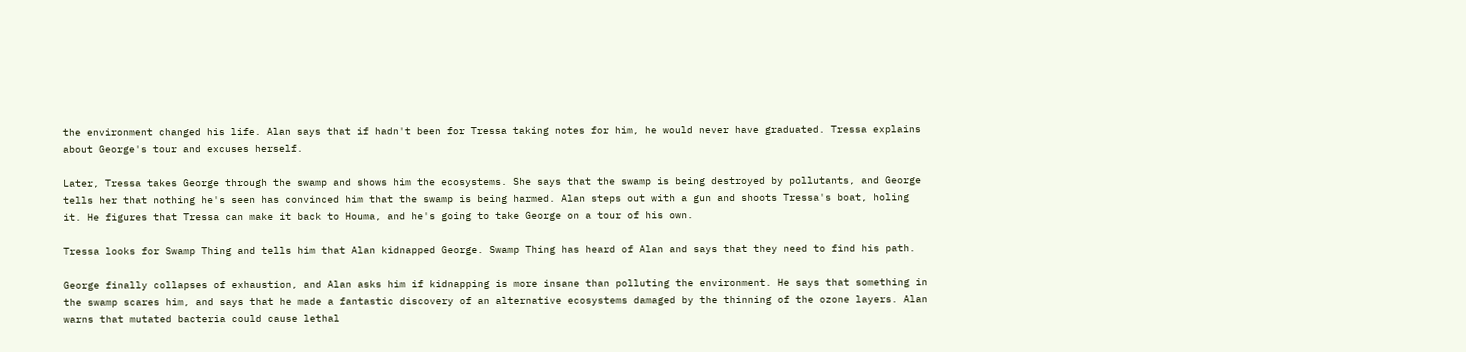the environment changed his life. Alan says that if hadn't been for Tressa taking notes for him, he would never have graduated. Tressa explains about George's tour and excuses herself.

Later, Tressa takes George through the swamp and shows him the ecosystems. She says that the swamp is being destroyed by pollutants, and George tells her that nothing he's seen has convinced him that the swamp is being harmed. Alan steps out with a gun and shoots Tressa's boat, holing it. He figures that Tressa can make it back to Houma, and he's going to take George on a tour of his own.

Tressa looks for Swamp Thing and tells him that Alan kidnapped George. Swamp Thing has heard of Alan and says that they need to find his path.

George finally collapses of exhaustion, and Alan asks him if kidnapping is more insane than polluting the environment. He says that something in the swamp scares him, and says that he made a fantastic discovery of an alternative ecosystems damaged by the thinning of the ozone layers. Alan warns that mutated bacteria could cause lethal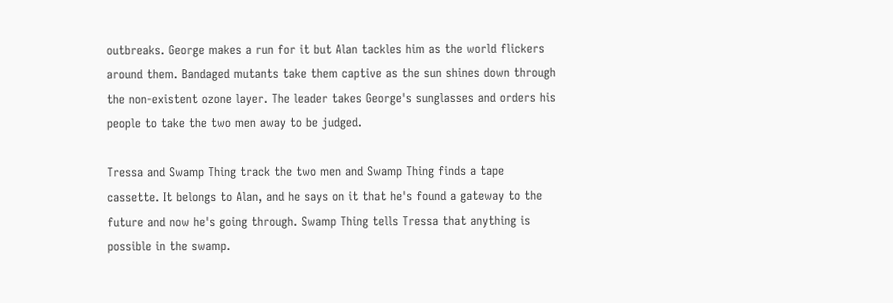outbreaks. George makes a run for it but Alan tackles him as the world flickers around them. Bandaged mutants take them captive as the sun shines down through the non-existent ozone layer. The leader takes George's sunglasses and orders his people to take the two men away to be judged.

Tressa and Swamp Thing track the two men and Swamp Thing finds a tape cassette. It belongs to Alan, and he says on it that he's found a gateway to the future and now he's going through. Swamp Thing tells Tressa that anything is possible in the swamp.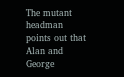The mutant headman points out that Alan and George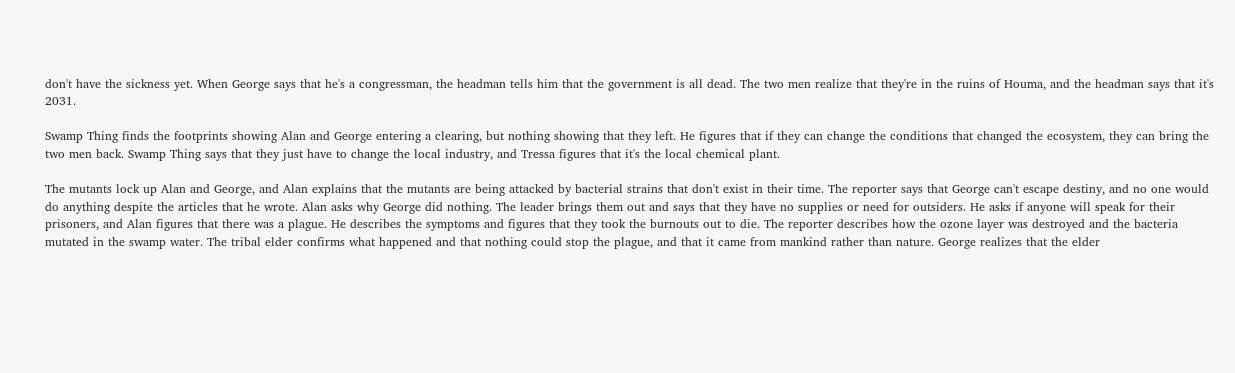don't have the sickness yet. When George says that he's a congressman, the headman tells him that the government is all dead. The two men realize that they're in the ruins of Houma, and the headman says that it's 2031.

Swamp Thing finds the footprints showing Alan and George entering a clearing, but nothing showing that they left. He figures that if they can change the conditions that changed the ecosystem, they can bring the two men back. Swamp Thing says that they just have to change the local industry, and Tressa figures that it's the local chemical plant.

The mutants lock up Alan and George, and Alan explains that the mutants are being attacked by bacterial strains that don't exist in their time. The reporter says that George can't escape destiny, and no one would do anything despite the articles that he wrote. Alan asks why George did nothing. The leader brings them out and says that they have no supplies or need for outsiders. He asks if anyone will speak for their prisoners, and Alan figures that there was a plague. He describes the symptoms and figures that they took the burnouts out to die. The reporter describes how the ozone layer was destroyed and the bacteria mutated in the swamp water. The tribal elder confirms what happened and that nothing could stop the plague, and that it came from mankind rather than nature. George realizes that the elder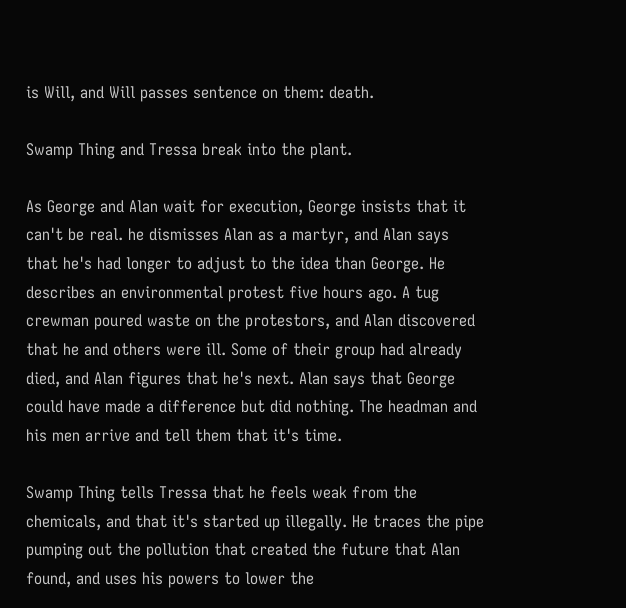is Will, and Will passes sentence on them: death.

Swamp Thing and Tressa break into the plant.

As George and Alan wait for execution, George insists that it can't be real. he dismisses Alan as a martyr, and Alan says that he's had longer to adjust to the idea than George. He describes an environmental protest five hours ago. A tug crewman poured waste on the protestors, and Alan discovered that he and others were ill. Some of their group had already died, and Alan figures that he's next. Alan says that George could have made a difference but did nothing. The headman and his men arrive and tell them that it's time.

Swamp Thing tells Tressa that he feels weak from the chemicals, and that it's started up illegally. He traces the pipe pumping out the pollution that created the future that Alan found, and uses his powers to lower the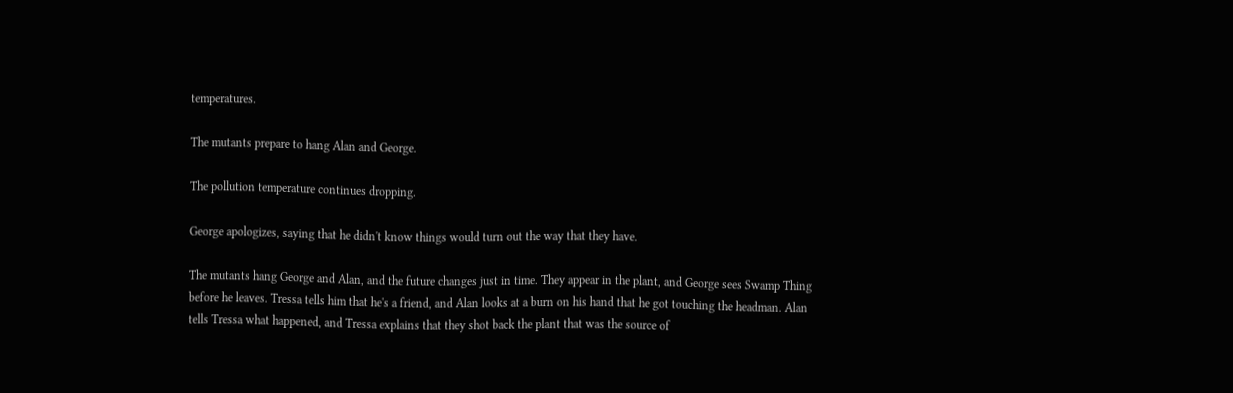temperatures.

The mutants prepare to hang Alan and George.

The pollution temperature continues dropping.

George apologizes, saying that he didn't know things would turn out the way that they have.

The mutants hang George and Alan, and the future changes just in time. They appear in the plant, and George sees Swamp Thing before he leaves. Tressa tells him that he's a friend, and Alan looks at a burn on his hand that he got touching the headman. Alan tells Tressa what happened, and Tressa explains that they shot back the plant that was the source of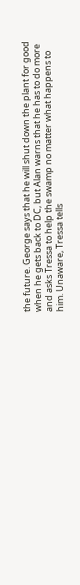the future. George says that he will shut down the plant for good when he gets back to DC, but Alan warns that he has to do more and asks Tressa to help the swamp no matter what happens to him. Unaware, Tressa tells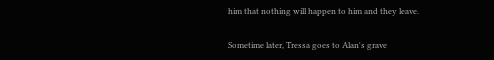him that nothing will happen to him and they leave.

Sometime later, Tressa goes to Alan's grave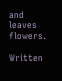and leaves flowers.

Written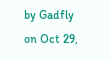by Gadfly on Oct 29,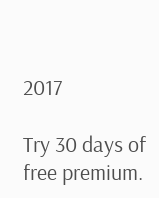2017

Try 30 days of free premium.